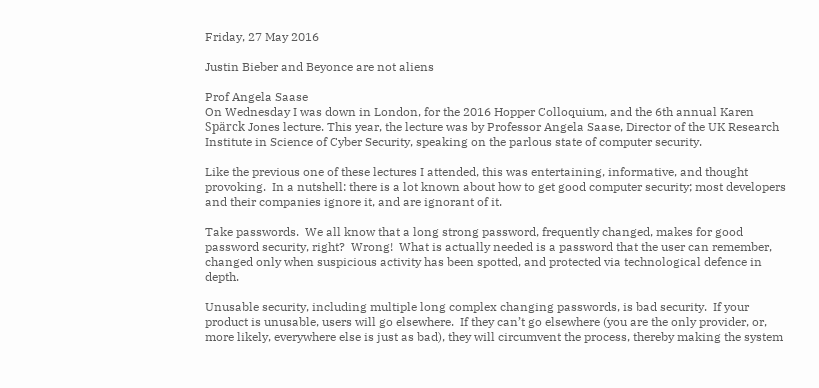Friday, 27 May 2016

Justin Bieber and Beyonce are not aliens

Prof Angela Saase
On Wednesday I was down in London, for the 2016 Hopper Colloquium, and the 6th annual Karen Spärck Jones lecture. This year, the lecture was by Professor Angela Saase, Director of the UK Research Institute in Science of Cyber Security, speaking on the parlous state of computer security.

Like the previous one of these lectures I attended, this was entertaining, informative, and thought provoking.  In a nutshell: there is a lot known about how to get good computer security; most developers and their companies ignore it, and are ignorant of it.

Take passwords.  We all know that a long strong password, frequently changed, makes for good password security, right?  Wrong!  What is actually needed is a password that the user can remember, changed only when suspicious activity has been spotted, and protected via technological defence in depth.

Unusable security, including multiple long complex changing passwords, is bad security.  If your product is unusable, users will go elsewhere.  If they can’t go elsewhere (you are the only provider, or, more likely, everywhere else is just as bad), they will circumvent the process, thereby making the system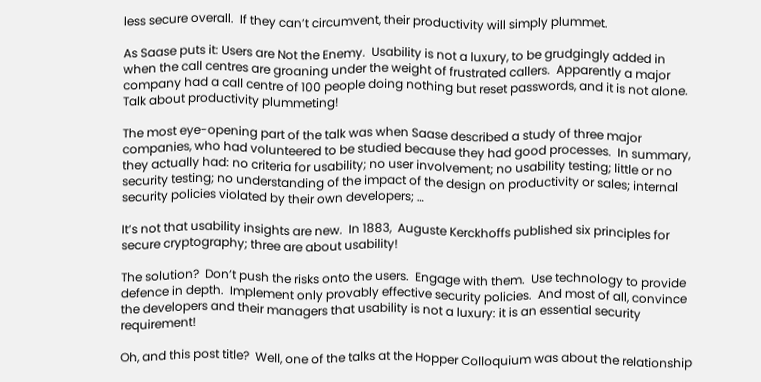less secure overall.  If they can’t circumvent, their productivity will simply plummet.

As Saase puts it: Users are Not the Enemy.  Usability is not a luxury, to be grudgingly added in when the call centres are groaning under the weight of frustrated callers.  Apparently a major company had a call centre of 100 people doing nothing but reset passwords, and it is not alone.  Talk about productivity plummeting!

The most eye-opening part of the talk was when Saase described a study of three major companies, who had volunteered to be studied because they had good processes.  In summary, they actually had: no criteria for usability; no user involvement; no usability testing; little or no security testing; no understanding of the impact of the design on productivity or sales; internal security policies violated by their own developers; …

It’s not that usability insights are new.  In 1883,  Auguste Kerckhoffs published six principles for secure cryptography; three are about usability!

The solution?  Don’t push the risks onto the users.  Engage with them.  Use technology to provide defence in depth.  Implement only provably effective security policies.  And most of all, convince the developers and their managers that usability is not a luxury: it is an essential security requirement!

Oh, and this post title?  Well, one of the talks at the Hopper Colloquium was about the relationship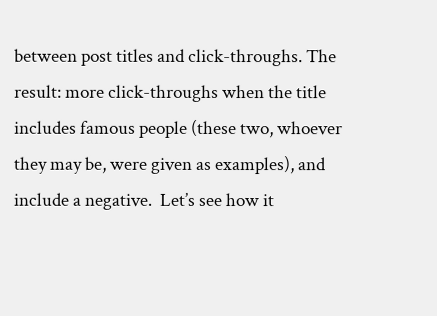between post titles and click-throughs. The result: more click-throughs when the title includes famous people (these two, whoever they may be, were given as examples), and include a negative.  Let’s see how it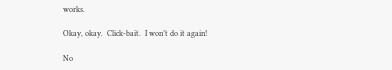works.

Okay, okay.  Click-bait.  I won’t do it again!

No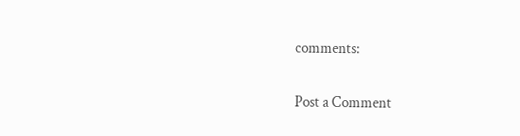comments:

Post a Comment